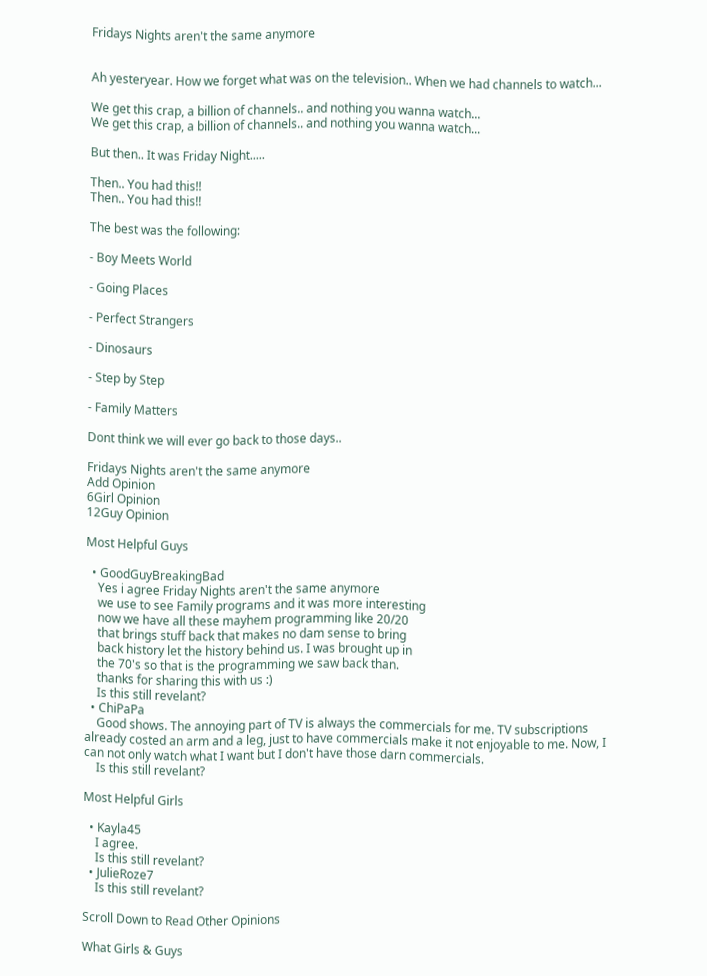Fridays Nights aren't the same anymore


Ah yesteryear. How we forget what was on the television.. When we had channels to watch...

We get this crap, a billion of channels.. and nothing you wanna watch...
We get this crap, a billion of channels.. and nothing you wanna watch...

But then.. It was Friday Night.....

Then.. You had this!!
Then.. You had this!!

The best was the following:

- Boy Meets World

- Going Places

- Perfect Strangers

- Dinosaurs

- Step by Step

- Family Matters

Dont think we will ever go back to those days..

Fridays Nights aren't the same anymore
Add Opinion
6Girl Opinion
12Guy Opinion

Most Helpful Guys

  • GoodGuyBreakingBad
    Yes i agree Friday Nights aren't the same anymore
    we use to see Family programs and it was more interesting
    now we have all these mayhem programming like 20/20
    that brings stuff back that makes no dam sense to bring
    back history let the history behind us. I was brought up in
    the 70's so that is the programming we saw back than.
    thanks for sharing this with us :)
    Is this still revelant?
  • ChiPaPa
    Good shows. The annoying part of TV is always the commercials for me. TV subscriptions already costed an arm and a leg, just to have commercials make it not enjoyable to me. Now, I can not only watch what I want but I don't have those darn commercials.
    Is this still revelant?

Most Helpful Girls

  • Kayla45
    I agree.
    Is this still revelant?
  • JulieRoze7
    Is this still revelant?

Scroll Down to Read Other Opinions

What Girls & Guys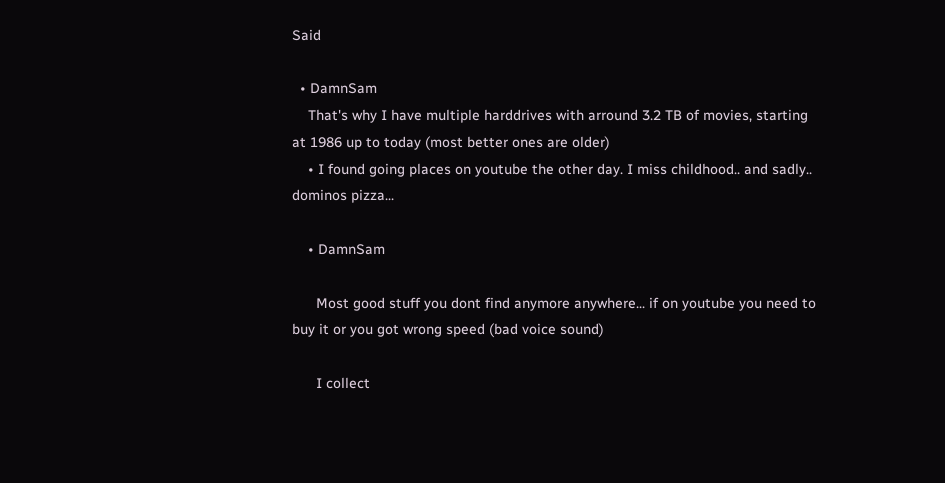Said

  • DamnSam
    That's why I have multiple harddrives with arround 3.2 TB of movies, starting at 1986 up to today (most better ones are older)
    • I found going places on youtube the other day. I miss childhood.. and sadly.. dominos pizza...

    • DamnSam

      Most good stuff you dont find anymore anywhere... if on youtube you need to buy it or you got wrong speed (bad voice sound)

      I collect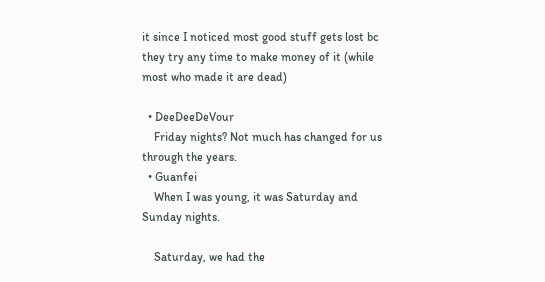it since I noticed most good stuff gets lost bc they try any time to make money of it (while most who made it are dead)

  • DeeDeeDeVour
    Friday nights? Not much has changed for us through the years.
  • Guanfei
    When I was young, it was Saturday and Sunday nights.

    Saturday, we had the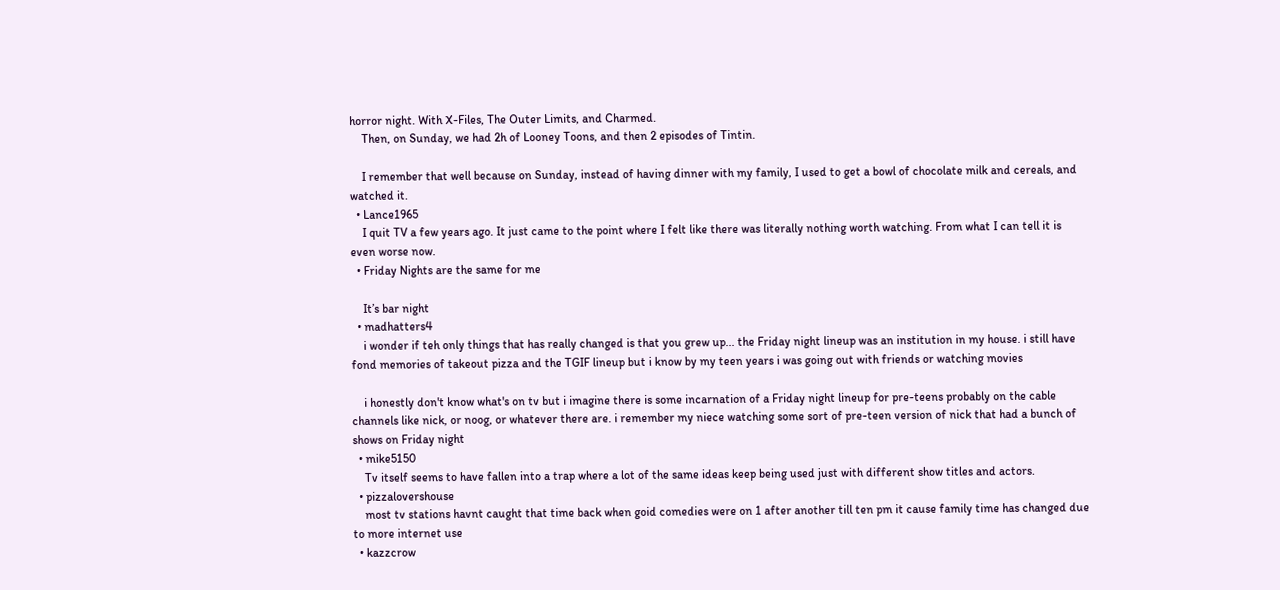horror night. With X-Files, The Outer Limits, and Charmed.
    Then, on Sunday, we had 2h of Looney Toons, and then 2 episodes of Tintin.

    I remember that well because on Sunday, instead of having dinner with my family, I used to get a bowl of chocolate milk and cereals, and watched it.
  • Lance1965
    I quit TV a few years ago. It just came to the point where I felt like there was literally nothing worth watching. From what I can tell it is even worse now.
  • Friday Nights are the same for me

    It’s bar night
  • madhatters4
    i wonder if teh only things that has really changed is that you grew up... the Friday night lineup was an institution in my house. i still have fond memories of takeout pizza and the TGIF lineup but i know by my teen years i was going out with friends or watching movies

    i honestly don't know what's on tv but i imagine there is some incarnation of a Friday night lineup for pre-teens probably on the cable channels like nick, or noog, or whatever there are. i remember my niece watching some sort of pre-teen version of nick that had a bunch of shows on Friday night
  • mike5150
    Tv itself seems to have fallen into a trap where a lot of the same ideas keep being used just with different show titles and actors.
  • pizzalovershouse
    most tv stations havnt caught that time back when goid comedies were on 1 after another till ten pm it cause family time has changed due to more internet use
  • kazzcrow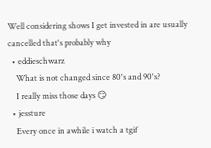Well considering shows I get invested in are usually cancelled that's probably why
  • eddieschwarz
    What is not changed since 80's and 90's?
    I really miss those days 😏
  • jessture
    Every once in awhile i watch a tgif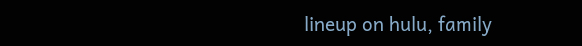lineup on hulu, family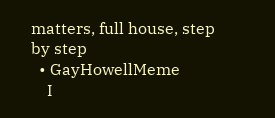matters, full house, step by step
  • GayHowellMeme
    I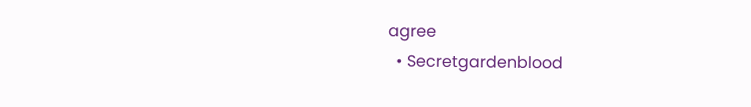agree
  • Secretgardenblood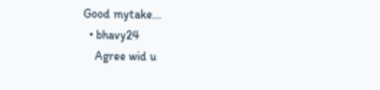Good mytake...
  • bhavy24
    Agree wid u